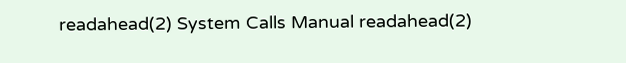readahead(2) System Calls Manual readahead(2)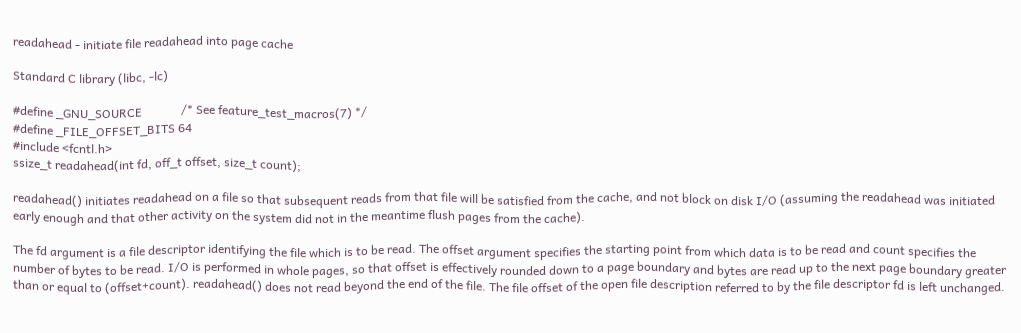readahead - initiate file readahead into page cache

Standard C library (libc, -lc)

#define _GNU_SOURCE             /* See feature_test_macros(7) */
#define _FILE_OFFSET_BITS 64
#include <fcntl.h>
ssize_t readahead(int fd, off_t offset, size_t count);

readahead() initiates readahead on a file so that subsequent reads from that file will be satisfied from the cache, and not block on disk I/O (assuming the readahead was initiated early enough and that other activity on the system did not in the meantime flush pages from the cache).

The fd argument is a file descriptor identifying the file which is to be read. The offset argument specifies the starting point from which data is to be read and count specifies the number of bytes to be read. I/O is performed in whole pages, so that offset is effectively rounded down to a page boundary and bytes are read up to the next page boundary greater than or equal to (offset+count). readahead() does not read beyond the end of the file. The file offset of the open file description referred to by the file descriptor fd is left unchanged.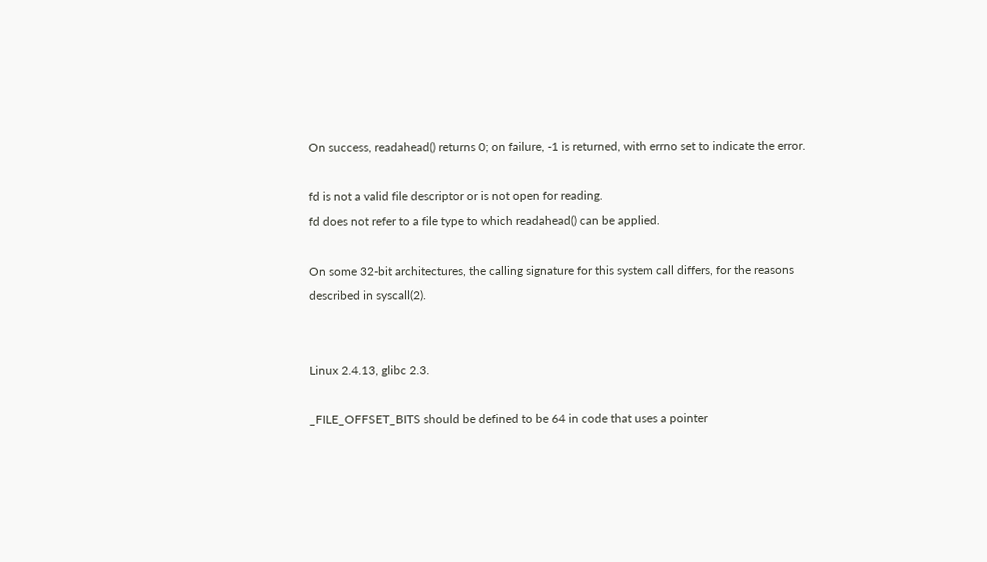On success, readahead() returns 0; on failure, -1 is returned, with errno set to indicate the error.

fd is not a valid file descriptor or is not open for reading.
fd does not refer to a file type to which readahead() can be applied.

On some 32-bit architectures, the calling signature for this system call differs, for the reasons described in syscall(2).


Linux 2.4.13, glibc 2.3.

_FILE_OFFSET_BITS should be defined to be 64 in code that uses a pointer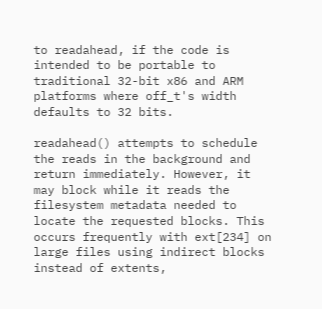to readahead, if the code is intended to be portable to traditional 32-bit x86 and ARM platforms where off_t's width defaults to 32 bits.

readahead() attempts to schedule the reads in the background and return immediately. However, it may block while it reads the filesystem metadata needed to locate the requested blocks. This occurs frequently with ext[234] on large files using indirect blocks instead of extents,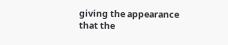giving the appearance that the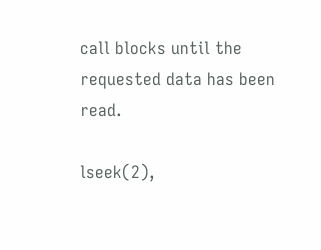call blocks until the requested data has been read.

lseek(2),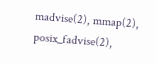madvise(2), mmap(2), posix_fadvise(2),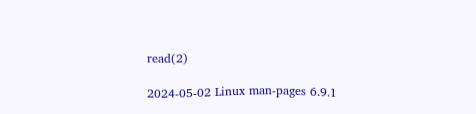read(2)

2024-05-02 Linux man-pages 6.9.1